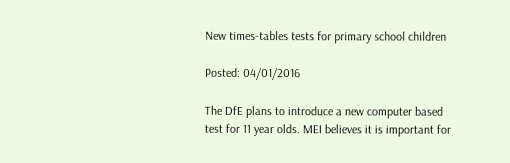New times-tables tests for primary school children

Posted: 04/01/2016

The DfE plans to introduce a new computer based test for 11 year olds. MEI believes it is important for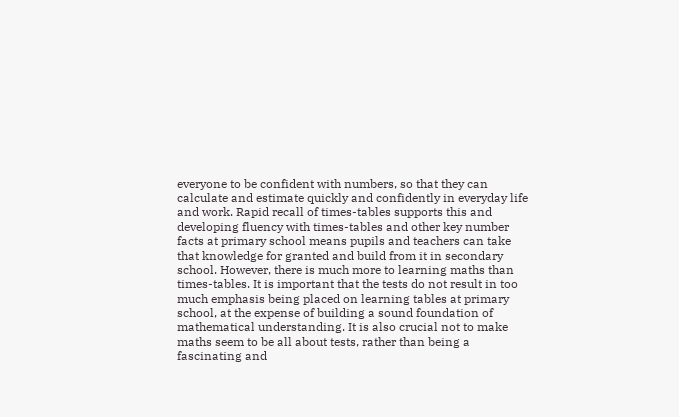everyone to be confident with numbers, so that they can calculate and estimate quickly and confidently in everyday life and work. Rapid recall of times-tables supports this and developing fluency with times-tables and other key number facts at primary school means pupils and teachers can take that knowledge for granted and build from it in secondary school. However, there is much more to learning maths than times-tables. It is important that the tests do not result in too much emphasis being placed on learning tables at primary school, at the expense of building a sound foundation of mathematical understanding. It is also crucial not to make maths seem to be all about tests, rather than being a fascinating and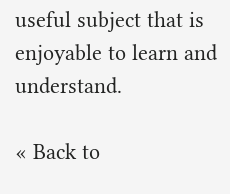useful subject that is enjoyable to learn and understand.

« Back to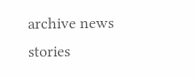archive news stories